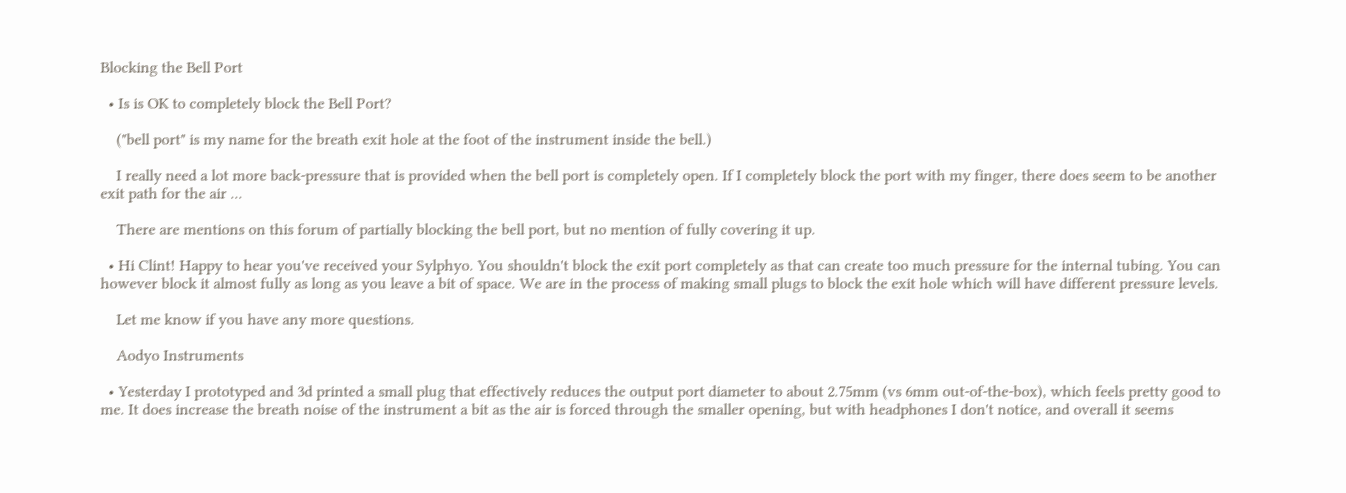Blocking the Bell Port

  • Is is OK to completely block the Bell Port?

    ("bell port" is my name for the breath exit hole at the foot of the instrument inside the bell.)

    I really need a lot more back-pressure that is provided when the bell port is completely open. If I completely block the port with my finger, there does seem to be another exit path for the air ...

    There are mentions on this forum of partially blocking the bell port, but no mention of fully covering it up.

  • Hi Clint! Happy to hear you've received your Sylphyo. You shouldn't block the exit port completely as that can create too much pressure for the internal tubing. You can however block it almost fully as long as you leave a bit of space. We are in the process of making small plugs to block the exit hole which will have different pressure levels.

    Let me know if you have any more questions.

    Aodyo Instruments

  • Yesterday I prototyped and 3d printed a small plug that effectively reduces the output port diameter to about 2.75mm (vs 6mm out-of-the-box), which feels pretty good to me. It does increase the breath noise of the instrument a bit as the air is forced through the smaller opening, but with headphones I don't notice, and overall it seems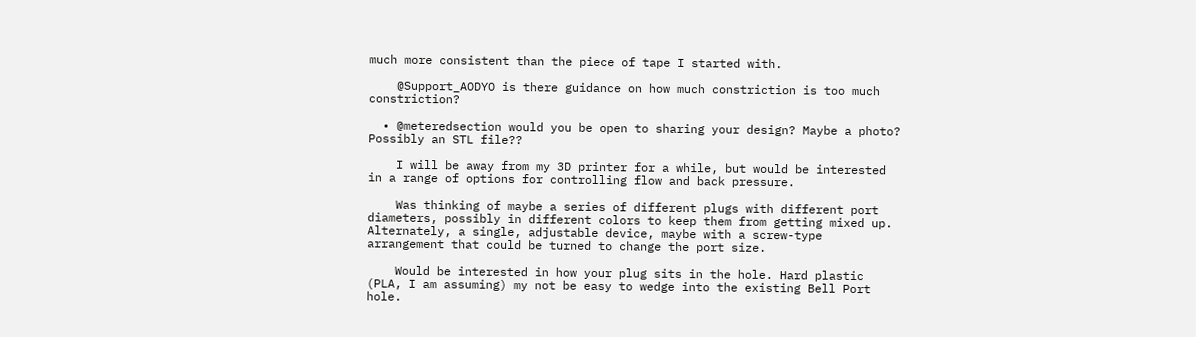much more consistent than the piece of tape I started with.

    @Support_AODYO is there guidance on how much constriction is too much constriction?

  • @meteredsection would you be open to sharing your design? Maybe a photo? Possibly an STL file??

    I will be away from my 3D printer for a while, but would be interested in a range of options for controlling flow and back pressure.

    Was thinking of maybe a series of different plugs with different port diameters, possibly in different colors to keep them from getting mixed up. Alternately, a single, adjustable device, maybe with a screw-type arrangement that could be turned to change the port size.

    Would be interested in how your plug sits in the hole. Hard plastic (PLA, I am assuming) my not be easy to wedge into the existing Bell Port hole.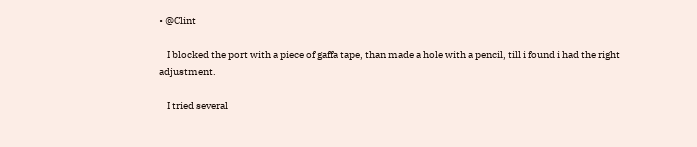• @Clint

    I blocked the port with a piece of gaffa tape, than made a hole with a pencil, till i found i had the right adjustment.

    I tried several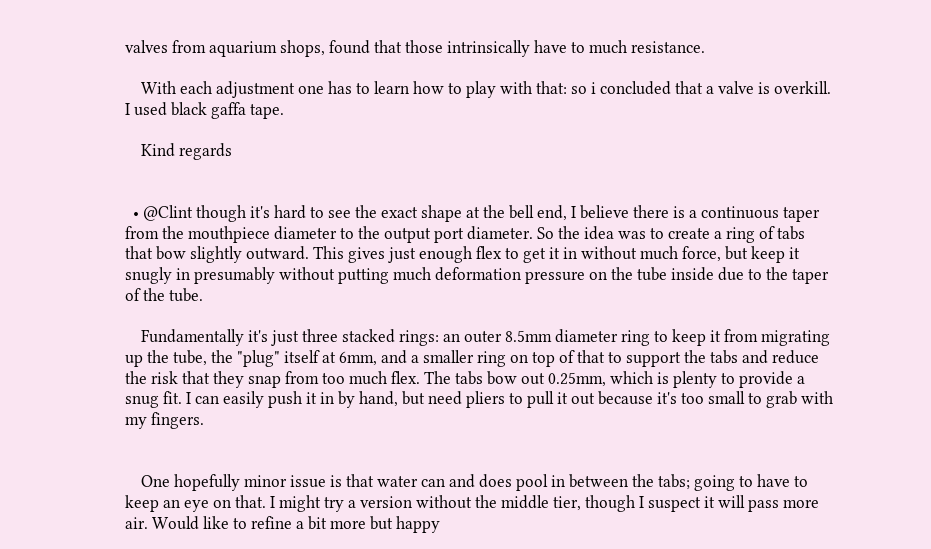valves from aquarium shops, found that those intrinsically have to much resistance.

    With each adjustment one has to learn how to play with that: so i concluded that a valve is overkill. I used black gaffa tape.

    Kind regards


  • @Clint though it's hard to see the exact shape at the bell end, I believe there is a continuous taper from the mouthpiece diameter to the output port diameter. So the idea was to create a ring of tabs that bow slightly outward. This gives just enough flex to get it in without much force, but keep it snugly in presumably without putting much deformation pressure on the tube inside due to the taper of the tube.

    Fundamentally it's just three stacked rings: an outer 8.5mm diameter ring to keep it from migrating up the tube, the "plug" itself at 6mm, and a smaller ring on top of that to support the tabs and reduce the risk that they snap from too much flex. The tabs bow out 0.25mm, which is plenty to provide a snug fit. I can easily push it in by hand, but need pliers to pull it out because it's too small to grab with my fingers.


    One hopefully minor issue is that water can and does pool in between the tabs; going to have to keep an eye on that. I might try a version without the middle tier, though I suspect it will pass more air. Would like to refine a bit more but happy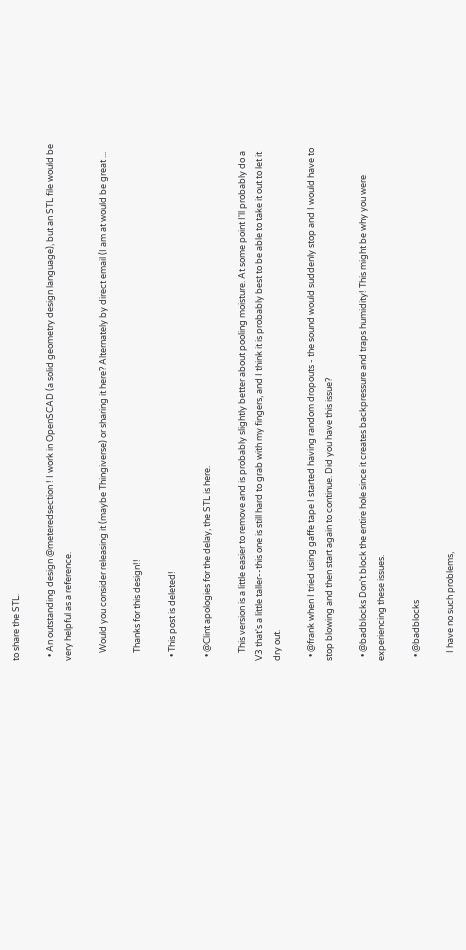to share the STL.

  • An outstanding design @meteredsection ! I work in OpenSCAD (a solid geometry design language), but an STL file would be very helpful as a reference.

    Would you consider releasing it (maybe Thingiverse) or sharing it here? Alternately by direct email (I am at would be great ...

    Thanks for this design!!

  • This post is deleted!

  • @Clint apologies for the delay, the STL is here.

    This version is a little easier to remove and is probably slightly better about pooling moisture. At some point I'll probably do a V3 that's a little taller--this one is still hard to grab with my fingers, and I think it is probably best to be able to take it out to let it dry out.

  • @frank when I tried using gaffe tape I started having random dropouts - the sound would suddenly stop and I would have to stop blowing and then start again to continue. Did you have this issue?

  • @badblocks Don't block the entire hole since it creates backpressure and traps humidity! This might be why you were experiencing these issues.

  • @badblocks

    I have no such problems,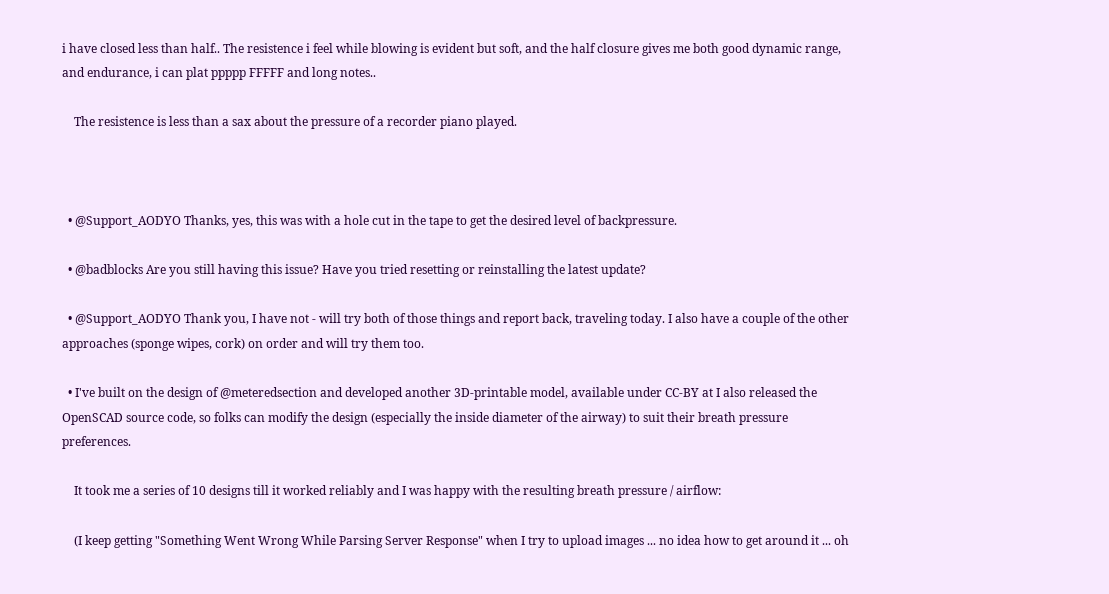i have closed less than half.. The resistence i feel while blowing is evident but soft, and the half closure gives me both good dynamic range, and endurance, i can plat ppppp FFFFF and long notes..

    The resistence is less than a sax about the pressure of a recorder piano played.



  • @Support_AODYO Thanks, yes, this was with a hole cut in the tape to get the desired level of backpressure.

  • @badblocks Are you still having this issue? Have you tried resetting or reinstalling the latest update?

  • @Support_AODYO Thank you, I have not - will try both of those things and report back, traveling today. I also have a couple of the other approaches (sponge wipes, cork) on order and will try them too.

  • I've built on the design of @meteredsection and developed another 3D-printable model, available under CC-BY at I also released the OpenSCAD source code, so folks can modify the design (especially the inside diameter of the airway) to suit their breath pressure preferences.

    It took me a series of 10 designs till it worked reliably and I was happy with the resulting breath pressure / airflow:

    (I keep getting "Something Went Wrong While Parsing Server Response" when I try to upload images ... no idea how to get around it ... oh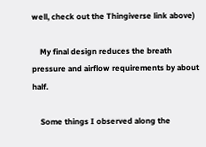well, check out the Thingiverse link above)

    My final design reduces the breath pressure and airflow requirements by about half.

    Some things I observed along the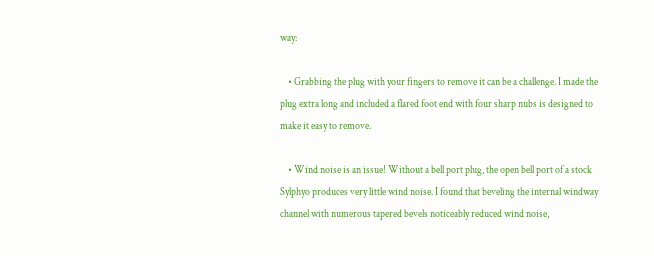way:

    • Grabbing the plug with your fingers to remove it can be a challenge. I made the plug extra long and included a flared foot end with four sharp nubs is designed to make it easy to remove.

    • Wind noise is an issue! Without a bell port plug, the open bell port of a stock Sylphyo produces very little wind noise. I found that beveling the internal windway channel with numerous tapered bevels noticeably reduced wind noise,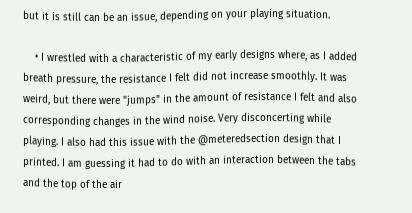but it is still can be an issue, depending on your playing situation.

    • I wrestled with a characteristic of my early designs where, as I added breath pressure, the resistance I felt did not increase smoothly. It was weird, but there were "jumps" in the amount of resistance I felt and also corresponding changes in the wind noise. Very disconcerting while playing. I also had this issue with the @meteredsection design that I printed. I am guessing it had to do with an interaction between the tabs and the top of the air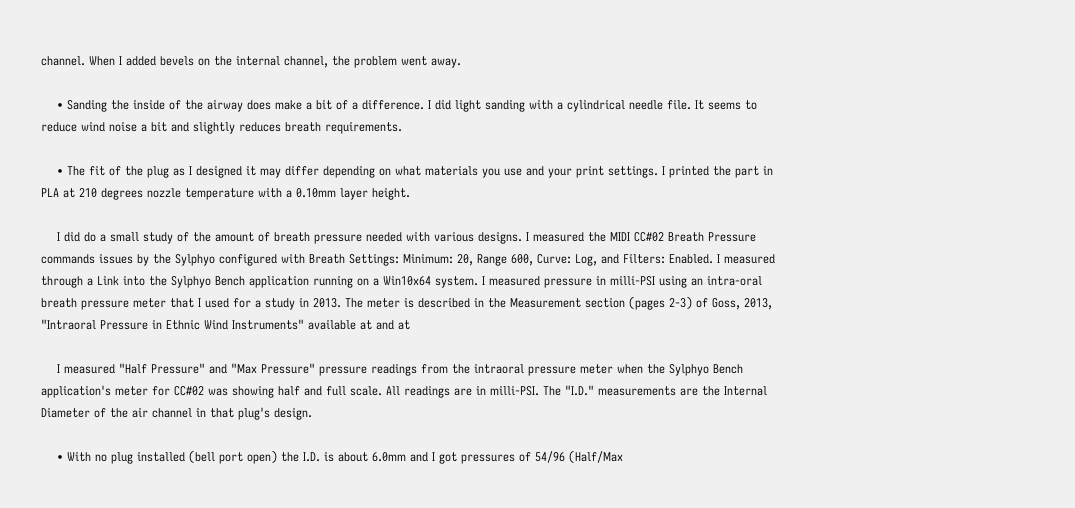channel. When I added bevels on the internal channel, the problem went away.

    • Sanding the inside of the airway does make a bit of a difference. I did light sanding with a cylindrical needle file. It seems to reduce wind noise a bit and slightly reduces breath requirements.

    • The fit of the plug as I designed it may differ depending on what materials you use and your print settings. I printed the part in PLA at 210 degrees nozzle temperature with a 0.10mm layer height.

    I did do a small study of the amount of breath pressure needed with various designs. I measured the MIDI CC#02 Breath Pressure commands issues by the Sylphyo configured with Breath Settings: Minimum: 20, Range 600, Curve: Log, and Filters: Enabled. I measured through a Link into the Sylphyo Bench application running on a Win10x64 system. I measured pressure in milli-PSI using an intra-oral breath pressure meter that I used for a study in 2013. The meter is described in the Measurement section (pages 2-3) of Goss, 2013, "Intraoral Pressure in Ethnic Wind Instruments" available at and at

    I measured "Half Pressure" and "Max Pressure" pressure readings from the intraoral pressure meter when the Sylphyo Bench application's meter for CC#02 was showing half and full scale. All readings are in milli-PSI. The "I.D." measurements are the Internal Diameter of the air channel in that plug's design.

    • With no plug installed (bell port open) the I.D. is about 6.0mm and I got pressures of 54/96 (Half/Max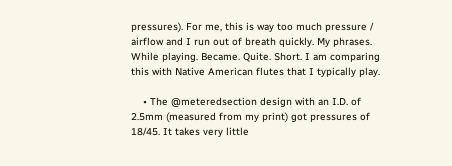pressures). For me, this is way too much pressure / airflow and I run out of breath quickly. My phrases. While playing. Became. Quite. Short. I am comparing this with Native American flutes that I typically play.

    • The @meteredsection design with an I.D. of 2.5mm (measured from my print) got pressures of 18/45. It takes very little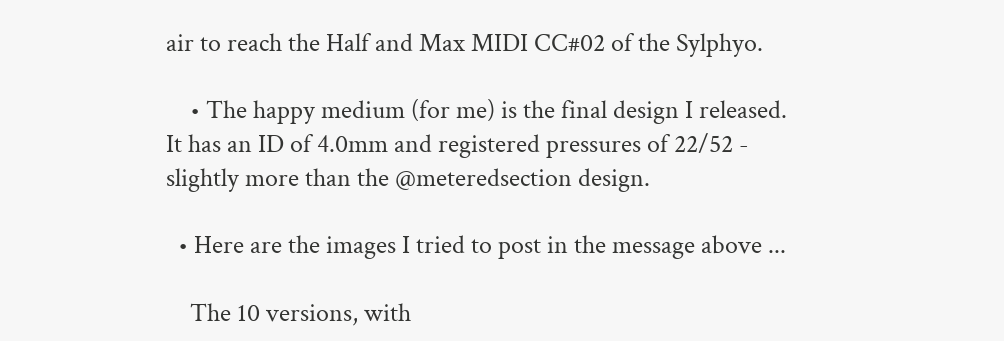air to reach the Half and Max MIDI CC#02 of the Sylphyo.

    • The happy medium (for me) is the final design I released. It has an ID of 4.0mm and registered pressures of 22/52 - slightly more than the @meteredsection design.

  • Here are the images I tried to post in the message above ...

    The 10 versions, with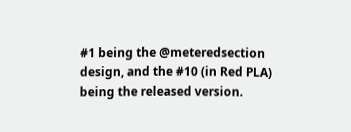#1 being the @meteredsection design, and the #10 (in Red PLA) being the released version.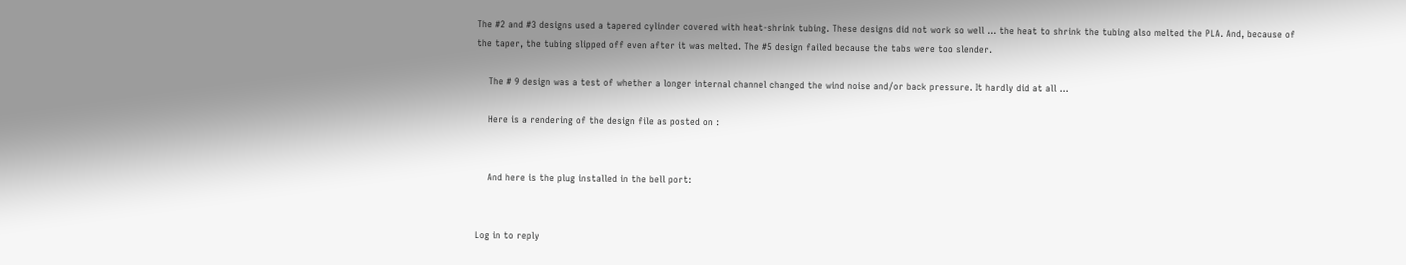The #2 and #3 designs used a tapered cylinder covered with heat-shrink tubing. These designs did not work so well ... the heat to shrink the tubing also melted the PLA. And, because of the taper, the tubing slipped off even after it was melted. The #5 design failed because the tabs were too slender.

    The # 9 design was a test of whether a longer internal channel changed the wind noise and/or back pressure. It hardly did at all ...

    Here is a rendering of the design file as posted on :


    And here is the plug installed in the bell port:


Log in to reply